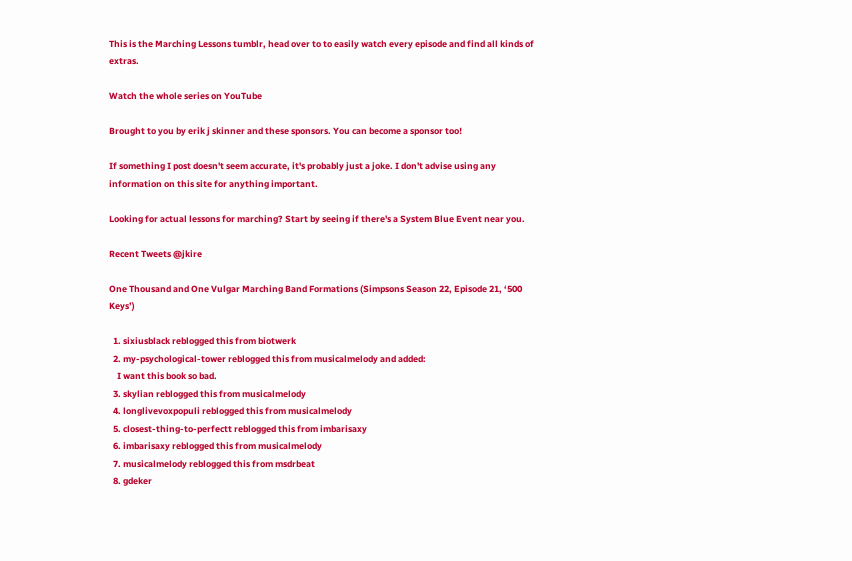This is the Marching Lessons tumblr, head over to to easily watch every episode and find all kinds of extras.

Watch the whole series on YouTube

Brought to you by erik j skinner and these sponsors. You can become a sponsor too!

If something I post doesn't seem accurate, it's probably just a joke. I don't advise using any information on this site for anything important.

Looking for actual lessons for marching? Start by seeing if there's a System Blue Event near you.

Recent Tweets @jkire

One Thousand and One Vulgar Marching Band Formations (Simpsons Season 22, Episode 21, ‘500 Keys’)

  1. sixiusblack reblogged this from biotwerk
  2. my-psychological-tower reblogged this from musicalmelody and added:
    I want this book so bad.
  3. skylian reblogged this from musicalmelody
  4. longlivevoxpopuli reblogged this from musicalmelody
  5. closest-thing-to-perfectt reblogged this from imbarisaxy
  6. imbarisaxy reblogged this from musicalmelody
  7. musicalmelody reblogged this from msdrbeat
  8. gdeker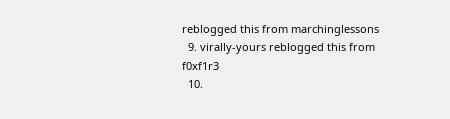reblogged this from marchinglessons
  9. virally-yours reblogged this from f0xf1r3
  10.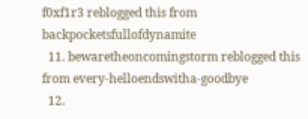f0xf1r3 reblogged this from backpocketsfullofdynamite
  11. bewaretheoncomingstorm reblogged this from every-helloendswitha-goodbye
  12.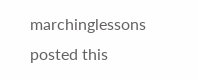marchinglessons posted this